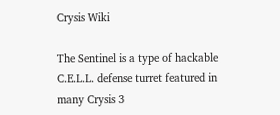Crysis Wiki

The Sentinel is a type of hackable C.E.L.L. defense turret featured in many Crysis 3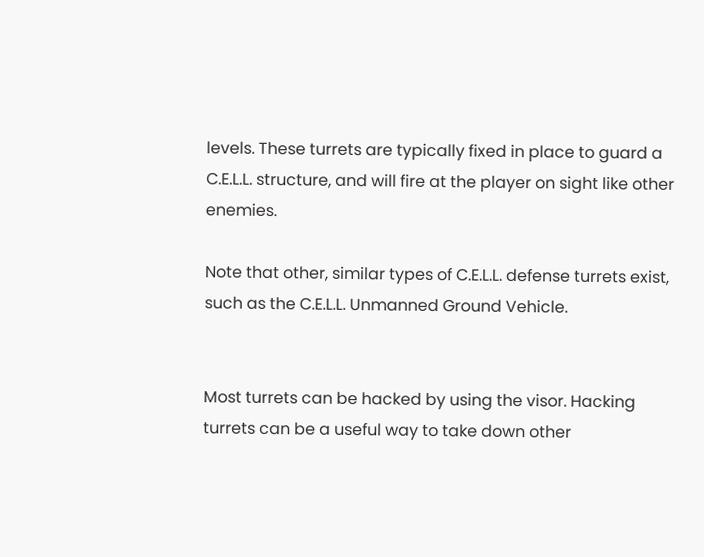levels. These turrets are typically fixed in place to guard a C.E.L.L. structure, and will fire at the player on sight like other enemies.

Note that other, similar types of C.E.L.L. defense turrets exist, such as the C.E.L.L. Unmanned Ground Vehicle.


Most turrets can be hacked by using the visor. Hacking turrets can be a useful way to take down other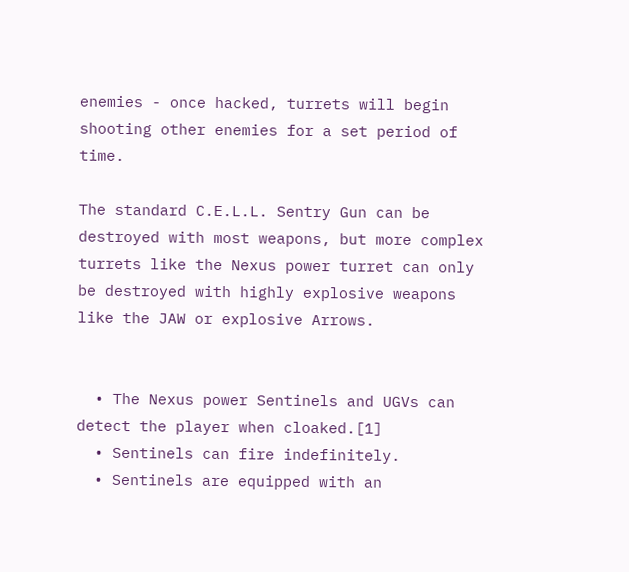enemies - once hacked, turrets will begin shooting other enemies for a set period of time.

The standard C.E.L.L. Sentry Gun can be destroyed with most weapons, but more complex turrets like the Nexus power turret can only be destroyed with highly explosive weapons like the JAW or explosive Arrows.


  • The Nexus power Sentinels and UGVs can detect the player when cloaked.[1]
  • Sentinels can fire indefinitely.
  • Sentinels are equipped with an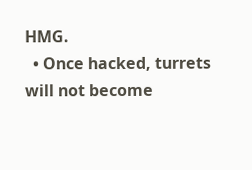HMG.
  • Once hacked, turrets will not become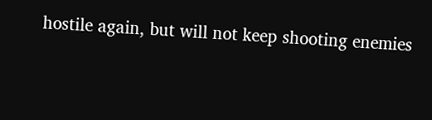hostile again, but will not keep shooting enemies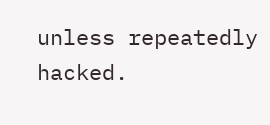unless repeatedly hacked.